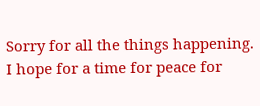Sorry for all the things happening. I hope for a time for peace for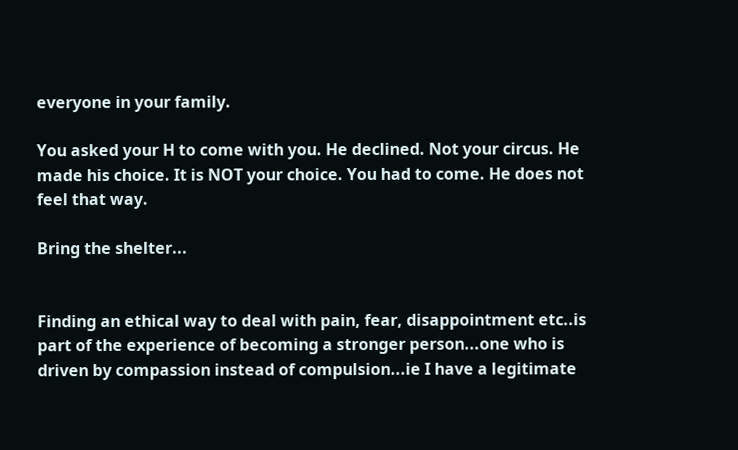everyone in your family.

You asked your H to come with you. He declined. Not your circus. He made his choice. It is NOT your choice. You had to come. He does not feel that way.

Bring the shelter...


Finding an ethical way to deal with pain, fear, disappointment etc..is part of the experience of becoming a stronger person...one who is driven by compassion instead of compulsion...ie I have a legitimate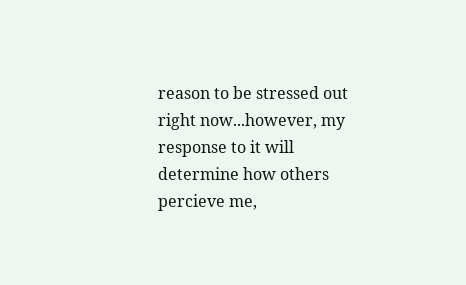reason to be stressed out right now...however, my response to it will determine how others percieve me,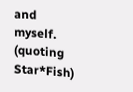and myself. (quoting Star*Fish)